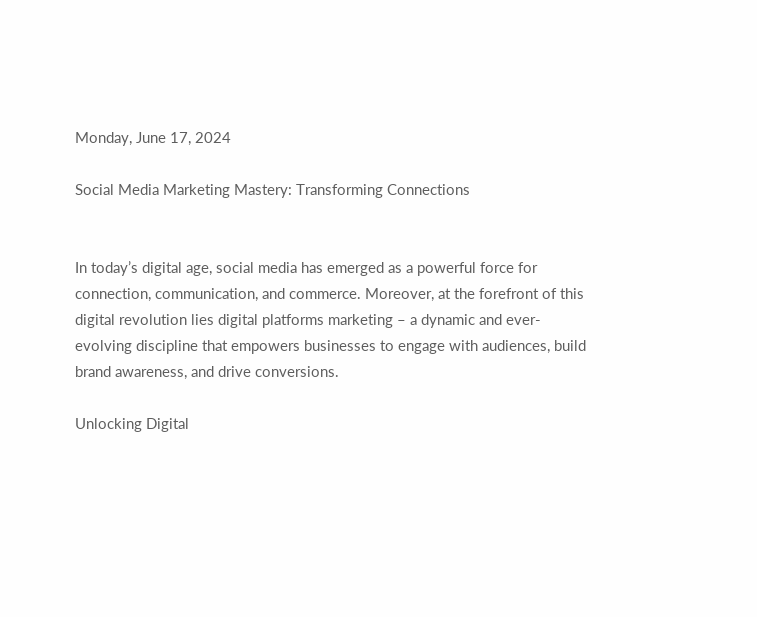Monday, June 17, 2024

Social Media Marketing Mastery: Transforming Connections


In today’s digital age, social media has emerged as a powerful force for connection, communication, and commerce. Moreover, at the forefront of this digital revolution lies digital platforms marketing – a dynamic and ever-evolving discipline that empowers businesses to engage with audiences, build brand awareness, and drive conversions.

Unlocking Digital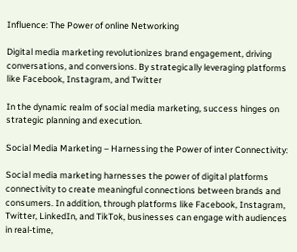Influence: The Power of online Networking

Digital media marketing revolutionizes brand engagement, driving conversations, and conversions. By strategically leveraging platforms like Facebook, Instagram, and Twitter

In the dynamic realm of social media marketing, success hinges on strategic planning and execution.

Social Media Marketing – Harnessing the Power of inter Connectivity:

Social media marketing harnesses the power of digital platforms connectivity to create meaningful connections between brands and consumers. In addition, through platforms like Facebook, Instagram, Twitter, LinkedIn, and TikTok, businesses can engage with audiences in real-time,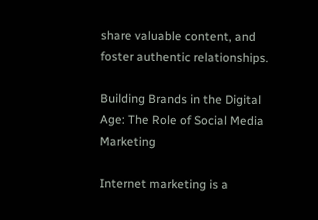share valuable content, and foster authentic relationships.

Building Brands in the Digital Age: The Role of Social Media Marketing

Internet marketing is a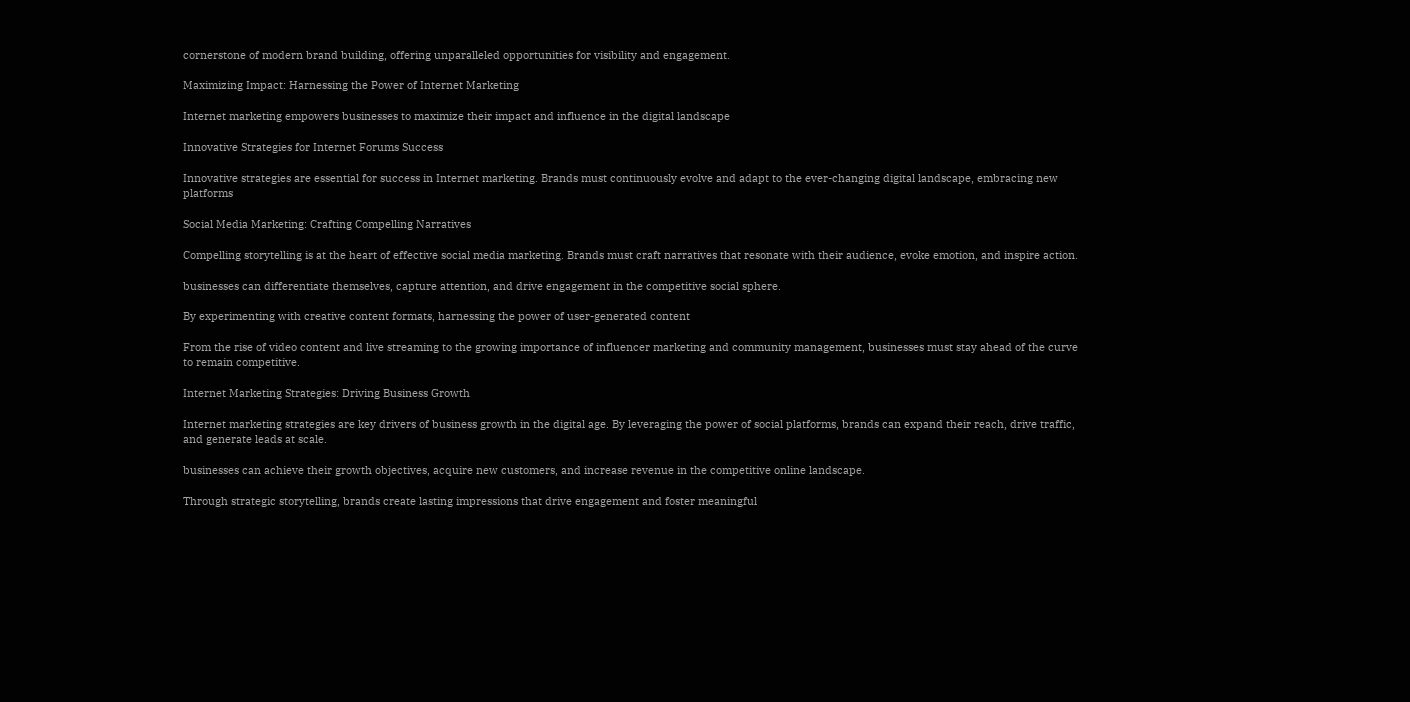cornerstone of modern brand building, offering unparalleled opportunities for visibility and engagement.

Maximizing Impact: Harnessing the Power of Internet Marketing

Internet marketing empowers businesses to maximize their impact and influence in the digital landscape

Innovative Strategies for Internet Forums Success

Innovative strategies are essential for success in Internet marketing. Brands must continuously evolve and adapt to the ever-changing digital landscape, embracing new platforms

Social Media Marketing: Crafting Compelling Narratives

Compelling storytelling is at the heart of effective social media marketing. Brands must craft narratives that resonate with their audience, evoke emotion, and inspire action.

businesses can differentiate themselves, capture attention, and drive engagement in the competitive social sphere.

By experimenting with creative content formats, harnessing the power of user-generated content

From the rise of video content and live streaming to the growing importance of influencer marketing and community management, businesses must stay ahead of the curve to remain competitive.

Internet Marketing Strategies: Driving Business Growth

Internet marketing strategies are key drivers of business growth in the digital age. By leveraging the power of social platforms, brands can expand their reach, drive traffic, and generate leads at scale.

businesses can achieve their growth objectives, acquire new customers, and increase revenue in the competitive online landscape.

Through strategic storytelling, brands create lasting impressions that drive engagement and foster meaningful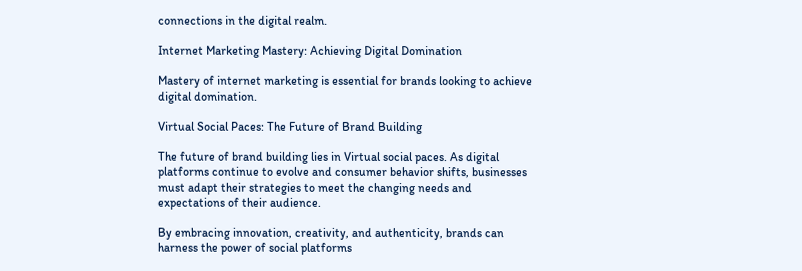connections in the digital realm.

Internet Marketing Mastery: Achieving Digital Domination

Mastery of internet marketing is essential for brands looking to achieve digital domination.

Virtual Social Paces: The Future of Brand Building

The future of brand building lies in Virtual social paces. As digital platforms continue to evolve and consumer behavior shifts, businesses must adapt their strategies to meet the changing needs and expectations of their audience.

By embracing innovation, creativity, and authenticity, brands can harness the power of social platforms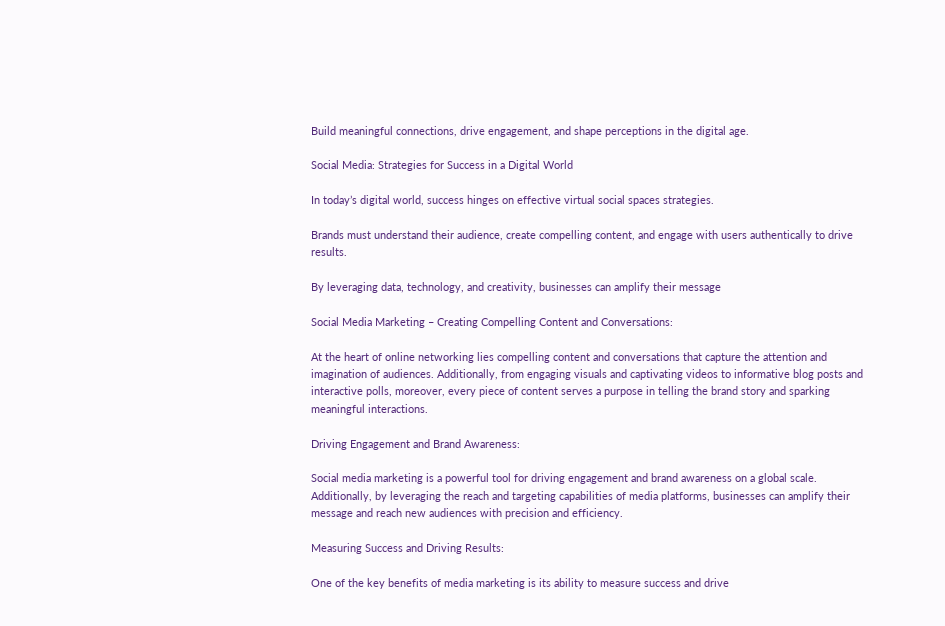Build meaningful connections, drive engagement, and shape perceptions in the digital age.

Social Media: Strategies for Success in a Digital World

In today’s digital world, success hinges on effective virtual social spaces strategies.

Brands must understand their audience, create compelling content, and engage with users authentically to drive results.

By leveraging data, technology, and creativity, businesses can amplify their message

Social Media Marketing – Creating Compelling Content and Conversations:

At the heart of online networking lies compelling content and conversations that capture the attention and imagination of audiences. Additionally, from engaging visuals and captivating videos to informative blog posts and interactive polls, moreover, every piece of content serves a purpose in telling the brand story and sparking meaningful interactions.

Driving Engagement and Brand Awareness:

Social media marketing is a powerful tool for driving engagement and brand awareness on a global scale. Additionally, by leveraging the reach and targeting capabilities of media platforms, businesses can amplify their message and reach new audiences with precision and efficiency.

Measuring Success and Driving Results:

One of the key benefits of media marketing is its ability to measure success and drive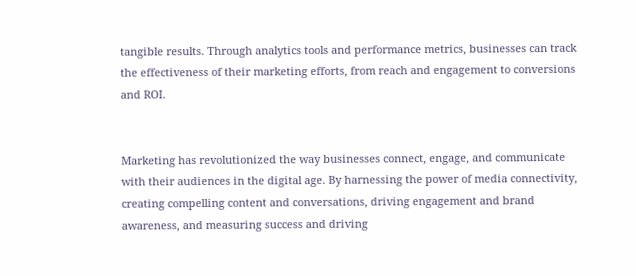tangible results. Through analytics tools and performance metrics, businesses can track the effectiveness of their marketing efforts, from reach and engagement to conversions and ROI.


Marketing has revolutionized the way businesses connect, engage, and communicate with their audiences in the digital age. By harnessing the power of media connectivity, creating compelling content and conversations, driving engagement and brand awareness, and measuring success and driving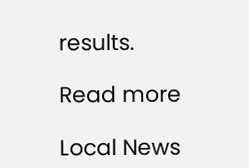results.

Read more

Local News